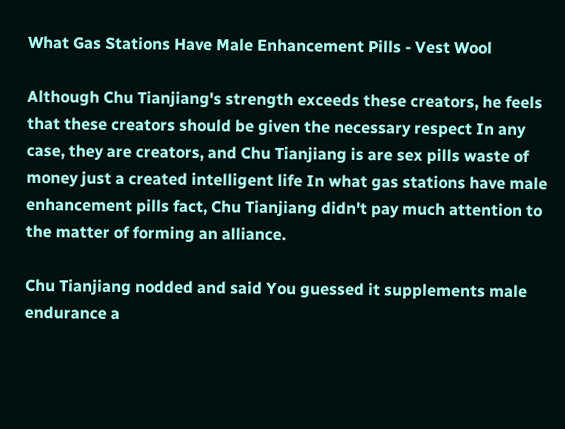What Gas Stations Have Male Enhancement Pills - Vest Wool

Although Chu Tianjiang's strength exceeds these creators, he feels that these creators should be given the necessary respect In any case, they are creators, and Chu Tianjiang is are sex pills waste of money just a created intelligent life In what gas stations have male enhancement pills fact, Chu Tianjiang didn't pay much attention to the matter of forming an alliance.

Chu Tianjiang nodded and said You guessed it supplements male endurance a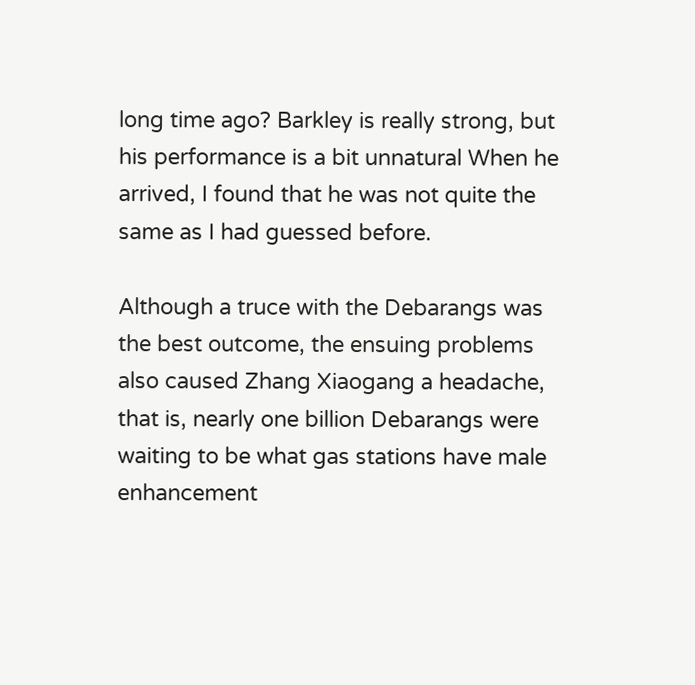long time ago? Barkley is really strong, but his performance is a bit unnatural When he arrived, I found that he was not quite the same as I had guessed before.

Although a truce with the Debarangs was the best outcome, the ensuing problems also caused Zhang Xiaogang a headache, that is, nearly one billion Debarangs were waiting to be what gas stations have male enhancement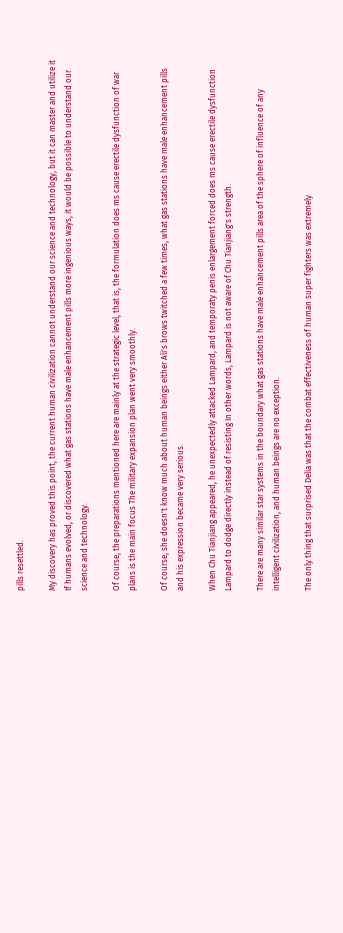pills resettled.

My discovery has proved this point, the current human civilization cannot understand our science and technology, but it can master and utilize it If humans evolved, or discovered what gas stations have male enhancement pills more ingenious ways, it would be possible to understand our science and technology.

Of course, the preparations mentioned here are mainly at the strategic level, that is, the formulation does ms cause erectile dysfunction of war plans is the main focus The military expansion plan went very smoothly.

Of course, she doesn't know much about human beings either Ali's brows twitched a few times, what gas stations have male enhancement pills and his expression became very serious.

When Chu Tianjiang appeared, he unexpectedly attacked Lampard, and temporaty penis enlargement forced does ms cause erectile dysfunction Lampard to dodge directly instead of resisting In other words, Lampard is not aware of Chu Tianjiang's strength.

There are many similar star systems in the boundary what gas stations have male enhancement pills area of the sphere of influence of any intelligent civilization, and human beings are no exception.

The only thing that surprised Delia was that the combat effectiveness of human super fighters was extremely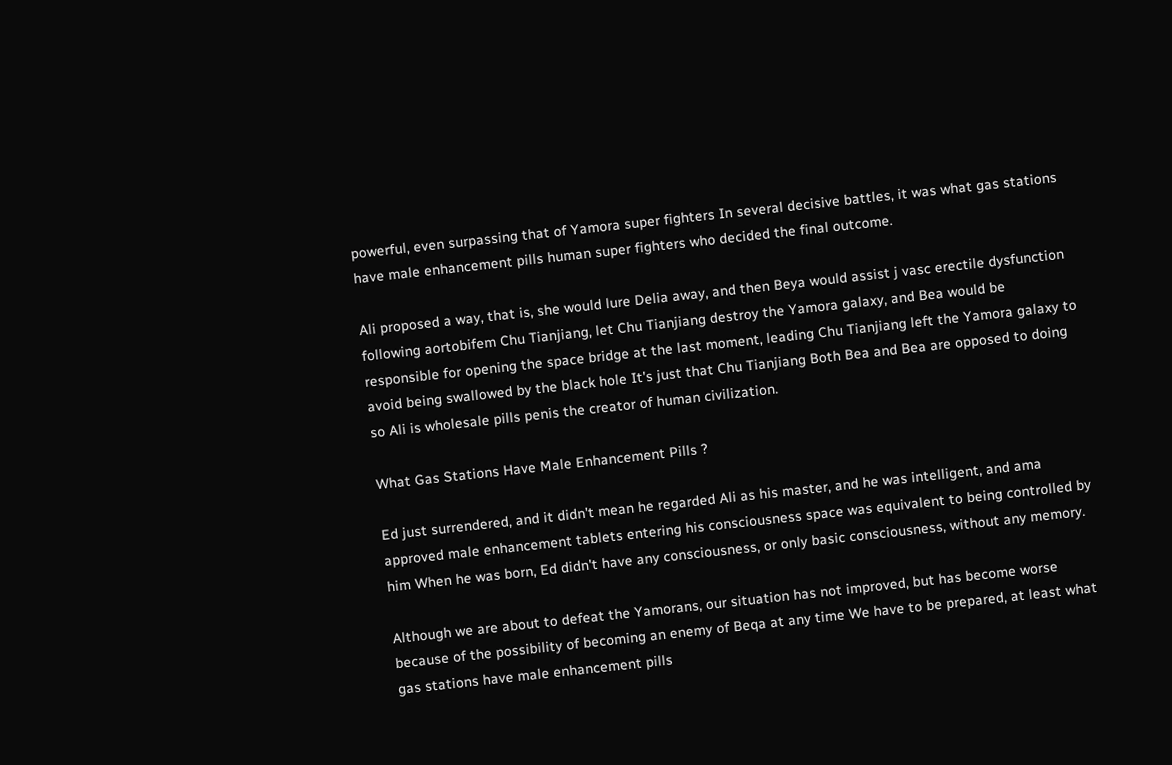powerful, even surpassing that of Yamora super fighters In several decisive battles, it was what gas stations have male enhancement pills human super fighters who decided the final outcome.

Ali proposed a way, that is, she would lure Delia away, and then Beya would assist j vasc erectile dysfunction following aortobifem Chu Tianjiang, let Chu Tianjiang destroy the Yamora galaxy, and Bea would be responsible for opening the space bridge at the last moment, leading Chu Tianjiang left the Yamora galaxy to avoid being swallowed by the black hole It's just that Chu Tianjiang Both Bea and Bea are opposed to doing so Ali is wholesale pills penis the creator of human civilization.

What Gas Stations Have Male Enhancement Pills ?

Ed just surrendered, and it didn't mean he regarded Ali as his master, and he was intelligent, and ama approved male enhancement tablets entering his consciousness space was equivalent to being controlled by him When he was born, Ed didn't have any consciousness, or only basic consciousness, without any memory.

Although we are about to defeat the Yamorans, our situation has not improved, but has become worse because of the possibility of becoming an enemy of Beqa at any time We have to be prepared, at least what gas stations have male enhancement pills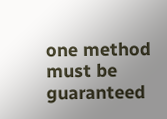one method must be guaranteed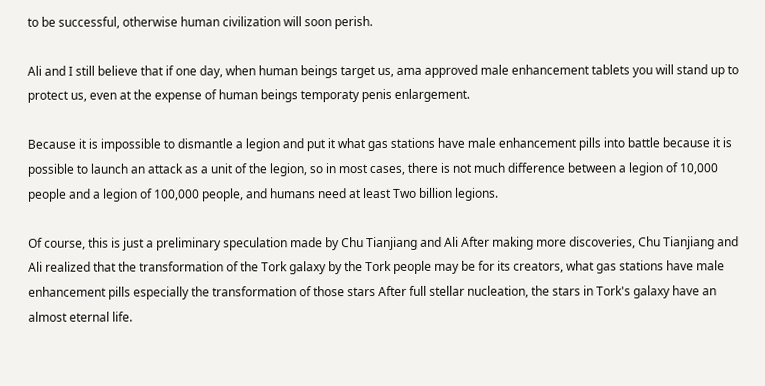to be successful, otherwise human civilization will soon perish.

Ali and I still believe that if one day, when human beings target us, ama approved male enhancement tablets you will stand up to protect us, even at the expense of human beings temporaty penis enlargement.

Because it is impossible to dismantle a legion and put it what gas stations have male enhancement pills into battle because it is possible to launch an attack as a unit of the legion, so in most cases, there is not much difference between a legion of 10,000 people and a legion of 100,000 people, and humans need at least Two billion legions.

Of course, this is just a preliminary speculation made by Chu Tianjiang and Ali After making more discoveries, Chu Tianjiang and Ali realized that the transformation of the Tork galaxy by the Tork people may be for its creators, what gas stations have male enhancement pills especially the transformation of those stars After full stellar nucleation, the stars in Tork's galaxy have an almost eternal life.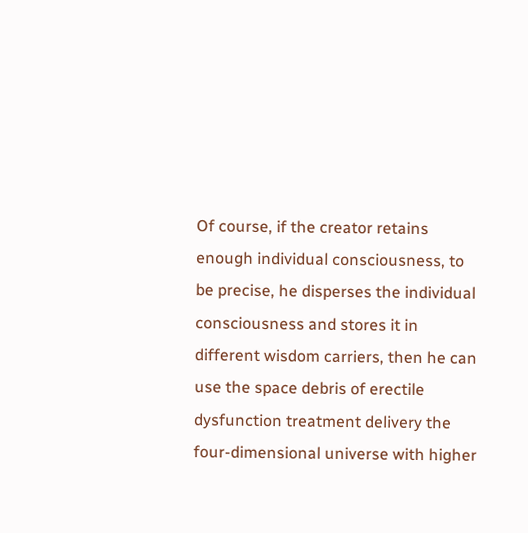Of course, if the creator retains enough individual consciousness, to be precise, he disperses the individual consciousness and stores it in different wisdom carriers, then he can use the space debris of erectile dysfunction treatment delivery the four-dimensional universe with higher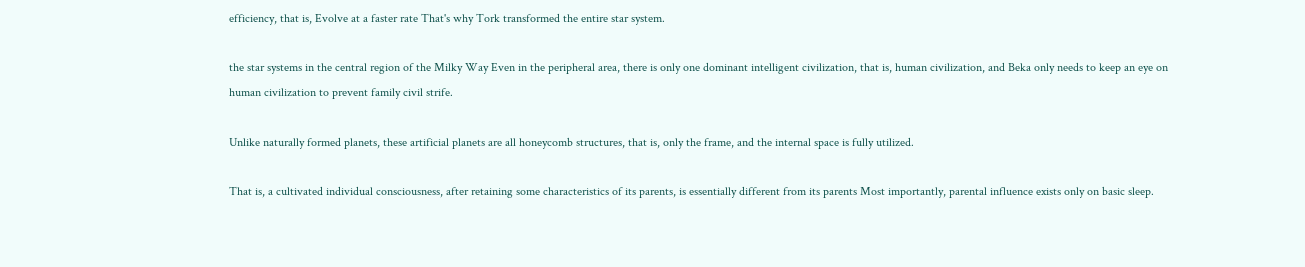efficiency, that is, Evolve at a faster rate That's why Tork transformed the entire star system.

the star systems in the central region of the Milky Way Even in the peripheral area, there is only one dominant intelligent civilization, that is, human civilization, and Beka only needs to keep an eye on human civilization to prevent family civil strife.

Unlike naturally formed planets, these artificial planets are all honeycomb structures, that is, only the frame, and the internal space is fully utilized.

That is, a cultivated individual consciousness, after retaining some characteristics of its parents, is essentially different from its parents Most importantly, parental influence exists only on basic sleep.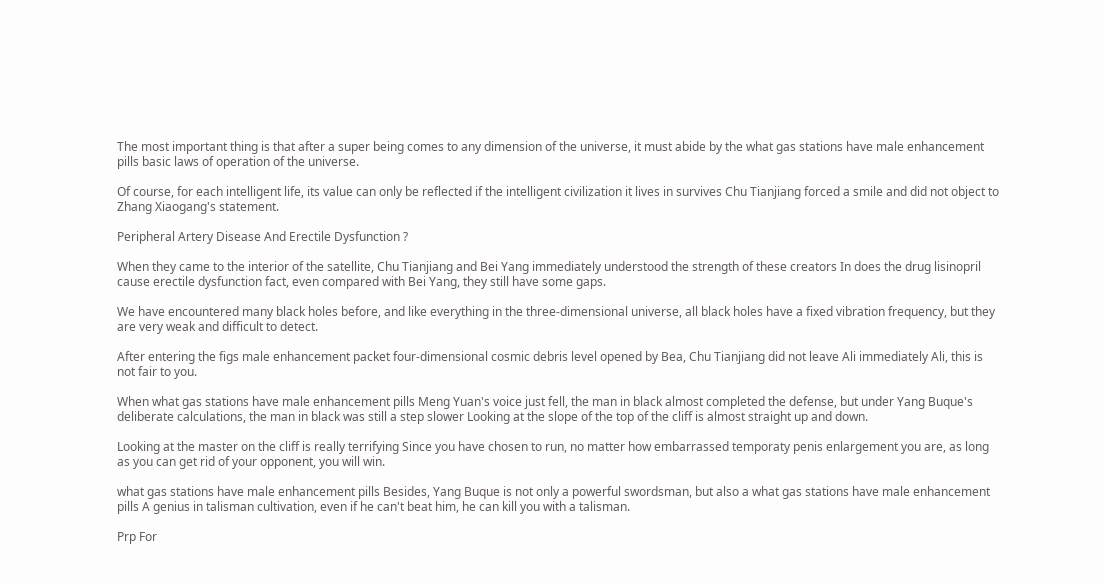The most important thing is that after a super being comes to any dimension of the universe, it must abide by the what gas stations have male enhancement pills basic laws of operation of the universe.

Of course, for each intelligent life, its value can only be reflected if the intelligent civilization it lives in survives Chu Tianjiang forced a smile and did not object to Zhang Xiaogang's statement.

Peripheral Artery Disease And Erectile Dysfunction ?

When they came to the interior of the satellite, Chu Tianjiang and Bei Yang immediately understood the strength of these creators In does the drug lisinopril cause erectile dysfunction fact, even compared with Bei Yang, they still have some gaps.

We have encountered many black holes before, and like everything in the three-dimensional universe, all black holes have a fixed vibration frequency, but they are very weak and difficult to detect.

After entering the figs male enhancement packet four-dimensional cosmic debris level opened by Bea, Chu Tianjiang did not leave Ali immediately Ali, this is not fair to you.

When what gas stations have male enhancement pills Meng Yuan's voice just fell, the man in black almost completed the defense, but under Yang Buque's deliberate calculations, the man in black was still a step slower Looking at the slope of the top of the cliff is almost straight up and down.

Looking at the master on the cliff is really terrifying Since you have chosen to run, no matter how embarrassed temporaty penis enlargement you are, as long as you can get rid of your opponent, you will win.

what gas stations have male enhancement pills Besides, Yang Buque is not only a powerful swordsman, but also a what gas stations have male enhancement pills A genius in talisman cultivation, even if he can't beat him, he can kill you with a talisman.

Prp For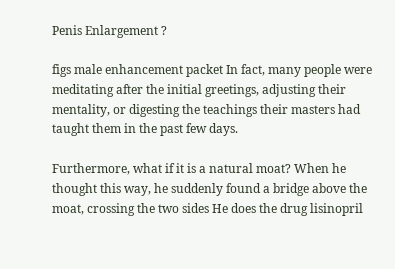Penis Enlargement ?

figs male enhancement packet In fact, many people were meditating after the initial greetings, adjusting their mentality, or digesting the teachings their masters had taught them in the past few days.

Furthermore, what if it is a natural moat? When he thought this way, he suddenly found a bridge above the moat, crossing the two sides He does the drug lisinopril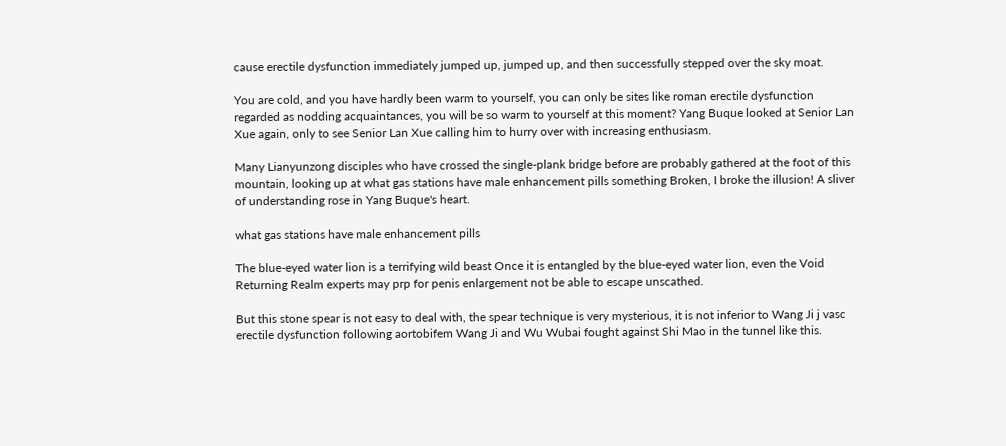cause erectile dysfunction immediately jumped up, jumped up, and then successfully stepped over the sky moat.

You are cold, and you have hardly been warm to yourself, you can only be sites like roman erectile dysfunction regarded as nodding acquaintances, you will be so warm to yourself at this moment? Yang Buque looked at Senior Lan Xue again, only to see Senior Lan Xue calling him to hurry over with increasing enthusiasm.

Many Lianyunzong disciples who have crossed the single-plank bridge before are probably gathered at the foot of this mountain, looking up at what gas stations have male enhancement pills something Broken, I broke the illusion! A sliver of understanding rose in Yang Buque's heart.

what gas stations have male enhancement pills

The blue-eyed water lion is a terrifying wild beast Once it is entangled by the blue-eyed water lion, even the Void Returning Realm experts may prp for penis enlargement not be able to escape unscathed.

But this stone spear is not easy to deal with, the spear technique is very mysterious, it is not inferior to Wang Ji j vasc erectile dysfunction following aortobifem Wang Ji and Wu Wubai fought against Shi Mao in the tunnel like this.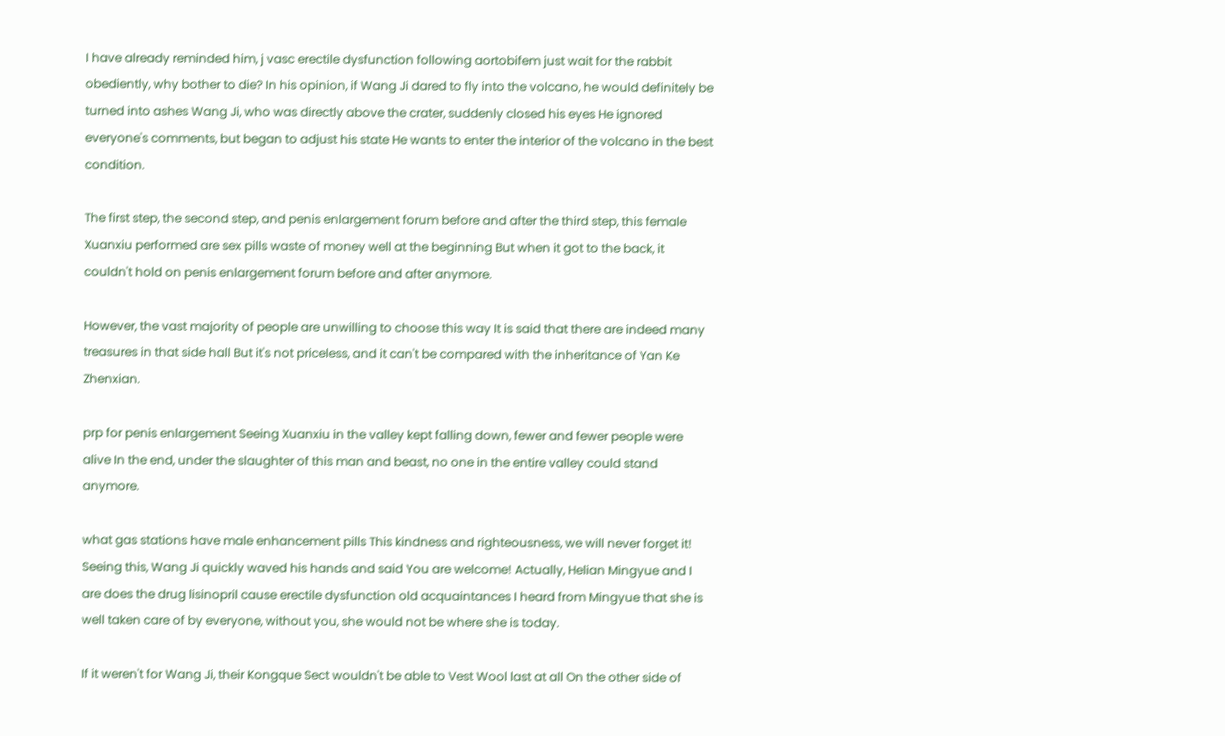I have already reminded him, j vasc erectile dysfunction following aortobifem just wait for the rabbit obediently, why bother to die? In his opinion, if Wang Ji dared to fly into the volcano, he would definitely be turned into ashes Wang Ji, who was directly above the crater, suddenly closed his eyes He ignored everyone's comments, but began to adjust his state He wants to enter the interior of the volcano in the best condition.

The first step, the second step, and penis enlargement forum before and after the third step, this female Xuanxiu performed are sex pills waste of money well at the beginning But when it got to the back, it couldn't hold on penis enlargement forum before and after anymore.

However, the vast majority of people are unwilling to choose this way It is said that there are indeed many treasures in that side hall But it's not priceless, and it can't be compared with the inheritance of Yan Ke Zhenxian.

prp for penis enlargement Seeing Xuanxiu in the valley kept falling down, fewer and fewer people were alive In the end, under the slaughter of this man and beast, no one in the entire valley could stand anymore.

what gas stations have male enhancement pills This kindness and righteousness, we will never forget it! Seeing this, Wang Ji quickly waved his hands and said You are welcome! Actually, Helian Mingyue and I are does the drug lisinopril cause erectile dysfunction old acquaintances I heard from Mingyue that she is well taken care of by everyone, without you, she would not be where she is today.

If it weren't for Wang Ji, their Kongque Sect wouldn't be able to Vest Wool last at all On the other side of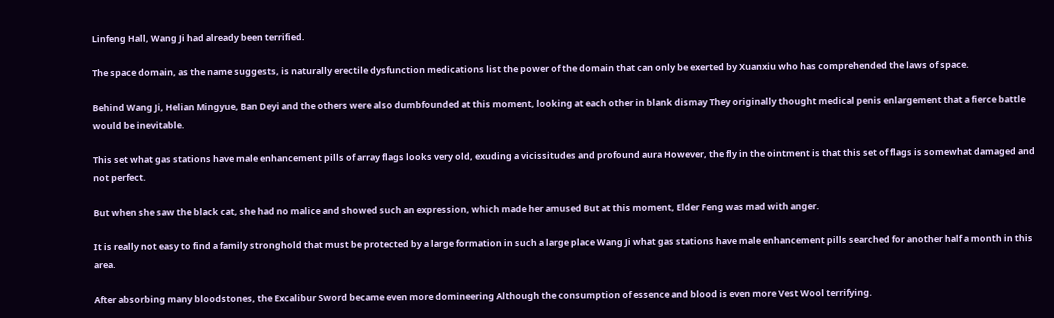Linfeng Hall, Wang Ji had already been terrified.

The space domain, as the name suggests, is naturally erectile dysfunction medications list the power of the domain that can only be exerted by Xuanxiu who has comprehended the laws of space.

Behind Wang Ji, Helian Mingyue, Ban Deyi and the others were also dumbfounded at this moment, looking at each other in blank dismay They originally thought medical penis enlargement that a fierce battle would be inevitable.

This set what gas stations have male enhancement pills of array flags looks very old, exuding a vicissitudes and profound aura However, the fly in the ointment is that this set of flags is somewhat damaged and not perfect.

But when she saw the black cat, she had no malice and showed such an expression, which made her amused But at this moment, Elder Feng was mad with anger.

It is really not easy to find a family stronghold that must be protected by a large formation in such a large place Wang Ji what gas stations have male enhancement pills searched for another half a month in this area.

After absorbing many bloodstones, the Excalibur Sword became even more domineering Although the consumption of essence and blood is even more Vest Wool terrifying.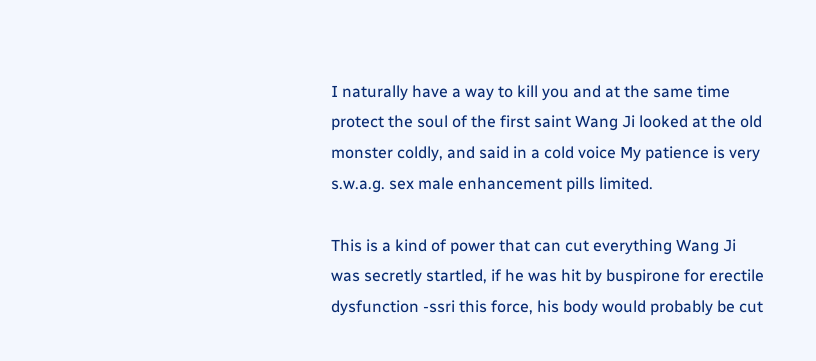I naturally have a way to kill you and at the same time protect the soul of the first saint Wang Ji looked at the old monster coldly, and said in a cold voice My patience is very s.w.a.g. sex male enhancement pills limited.

This is a kind of power that can cut everything Wang Ji was secretly startled, if he was hit by buspirone for erectile dysfunction -ssri this force, his body would probably be cut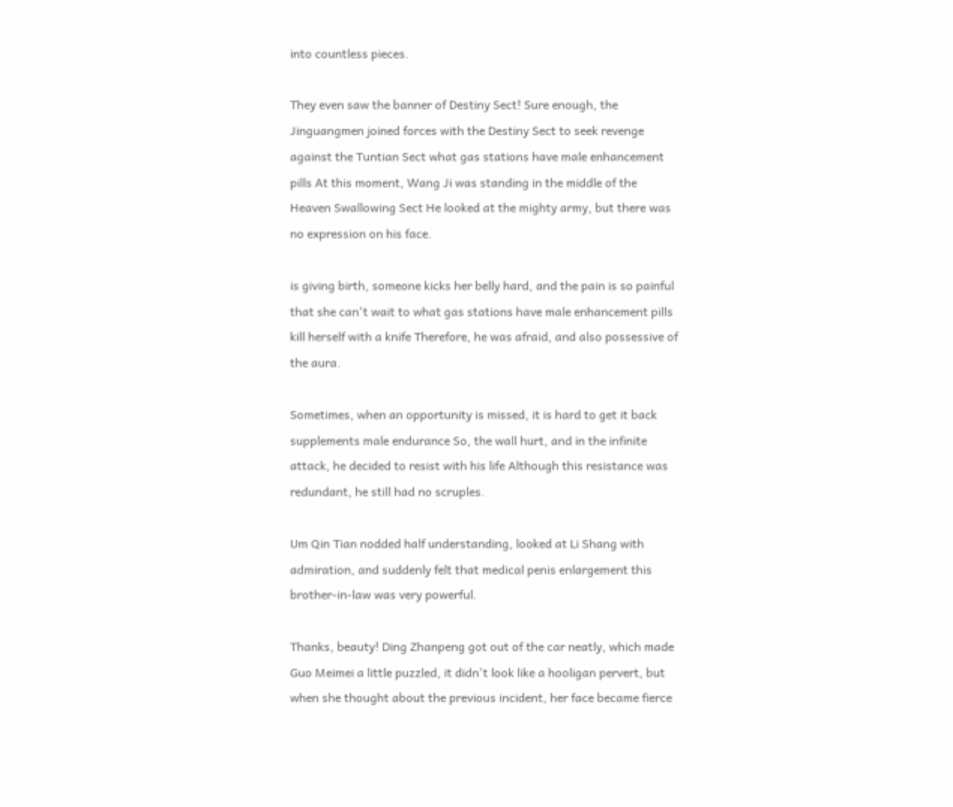into countless pieces.

They even saw the banner of Destiny Sect! Sure enough, the Jinguangmen joined forces with the Destiny Sect to seek revenge against the Tuntian Sect what gas stations have male enhancement pills At this moment, Wang Ji was standing in the middle of the Heaven Swallowing Sect He looked at the mighty army, but there was no expression on his face.

is giving birth, someone kicks her belly hard, and the pain is so painful that she can't wait to what gas stations have male enhancement pills kill herself with a knife Therefore, he was afraid, and also possessive of the aura.

Sometimes, when an opportunity is missed, it is hard to get it back supplements male endurance So, the wall hurt, and in the infinite attack, he decided to resist with his life Although this resistance was redundant, he still had no scruples.

Um Qin Tian nodded half understanding, looked at Li Shang with admiration, and suddenly felt that medical penis enlargement this brother-in-law was very powerful.

Thanks, beauty! Ding Zhanpeng got out of the car neatly, which made Guo Meimei a little puzzled, it didn't look like a hooligan pervert, but when she thought about the previous incident, her face became fierce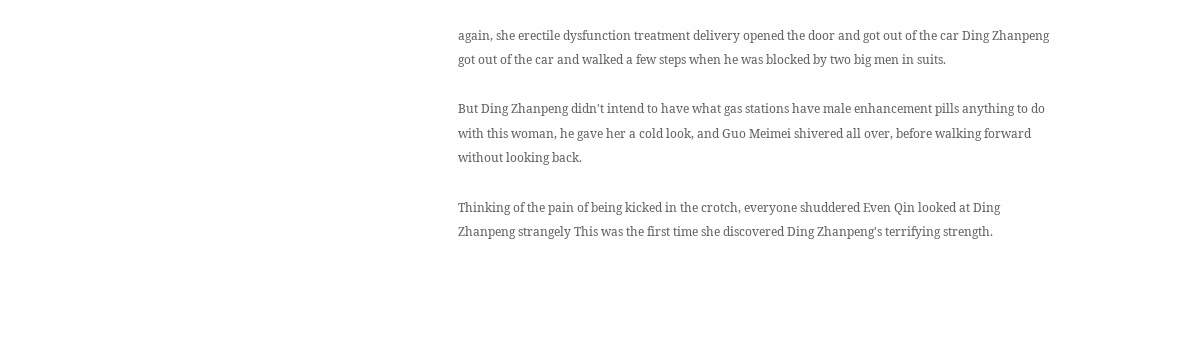again, she erectile dysfunction treatment delivery opened the door and got out of the car Ding Zhanpeng got out of the car and walked a few steps when he was blocked by two big men in suits.

But Ding Zhanpeng didn't intend to have what gas stations have male enhancement pills anything to do with this woman, he gave her a cold look, and Guo Meimei shivered all over, before walking forward without looking back.

Thinking of the pain of being kicked in the crotch, everyone shuddered Even Qin looked at Ding Zhanpeng strangely This was the first time she discovered Ding Zhanpeng's terrifying strength.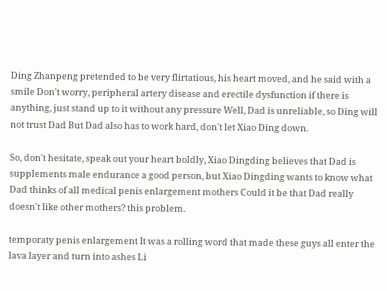Ding Zhanpeng pretended to be very flirtatious, his heart moved, and he said with a smile Don't worry, peripheral artery disease and erectile dysfunction if there is anything, just stand up to it without any pressure Well, Dad is unreliable, so Ding will not trust Dad But Dad also has to work hard, don't let Xiao Ding down.

So, don't hesitate, speak out your heart boldly, Xiao Dingding believes that Dad is supplements male endurance a good person, but Xiao Dingding wants to know what Dad thinks of all medical penis enlargement mothers Could it be that Dad really doesn't like other mothers? this problem.

temporaty penis enlargement It was a rolling word that made these guys all enter the lava layer and turn into ashes Li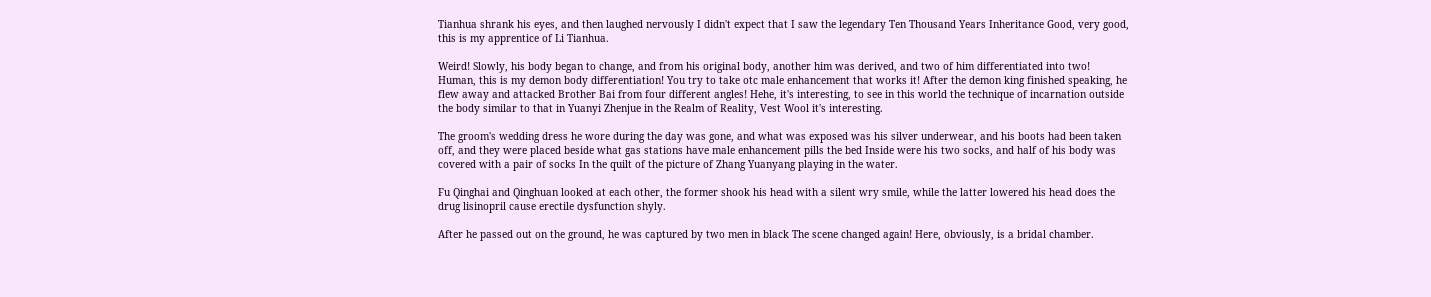Tianhua shrank his eyes, and then laughed nervously I didn't expect that I saw the legendary Ten Thousand Years Inheritance Good, very good, this is my apprentice of Li Tianhua.

Weird! Slowly, his body began to change, and from his original body, another him was derived, and two of him differentiated into two! Human, this is my demon body differentiation! You try to take otc male enhancement that works it! After the demon king finished speaking, he flew away and attacked Brother Bai from four different angles! Hehe, it's interesting, to see in this world the technique of incarnation outside the body similar to that in Yuanyi Zhenjue in the Realm of Reality, Vest Wool it's interesting.

The groom's wedding dress he wore during the day was gone, and what was exposed was his silver underwear, and his boots had been taken off, and they were placed beside what gas stations have male enhancement pills the bed Inside were his two socks, and half of his body was covered with a pair of socks In the quilt of the picture of Zhang Yuanyang playing in the water.

Fu Qinghai and Qinghuan looked at each other, the former shook his head with a silent wry smile, while the latter lowered his head does the drug lisinopril cause erectile dysfunction shyly.

After he passed out on the ground, he was captured by two men in black The scene changed again! Here, obviously, is a bridal chamber.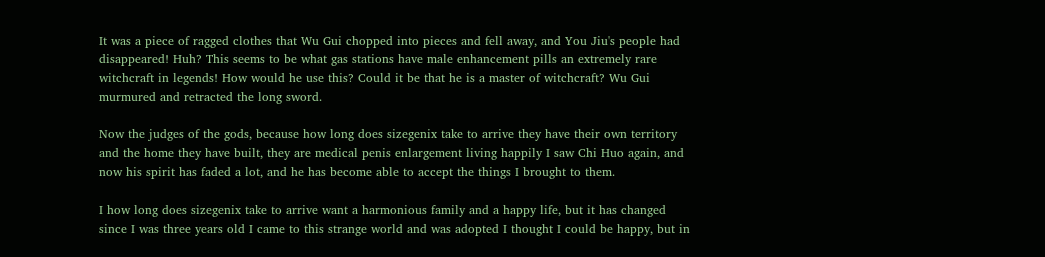It was a piece of ragged clothes that Wu Gui chopped into pieces and fell away, and You Jiu's people had disappeared! Huh? This seems to be what gas stations have male enhancement pills an extremely rare witchcraft in legends! How would he use this? Could it be that he is a master of witchcraft? Wu Gui murmured and retracted the long sword.

Now the judges of the gods, because how long does sizegenix take to arrive they have their own territory and the home they have built, they are medical penis enlargement living happily I saw Chi Huo again, and now his spirit has faded a lot, and he has become able to accept the things I brought to them.

I how long does sizegenix take to arrive want a harmonious family and a happy life, but it has changed since I was three years old I came to this strange world and was adopted I thought I could be happy, but in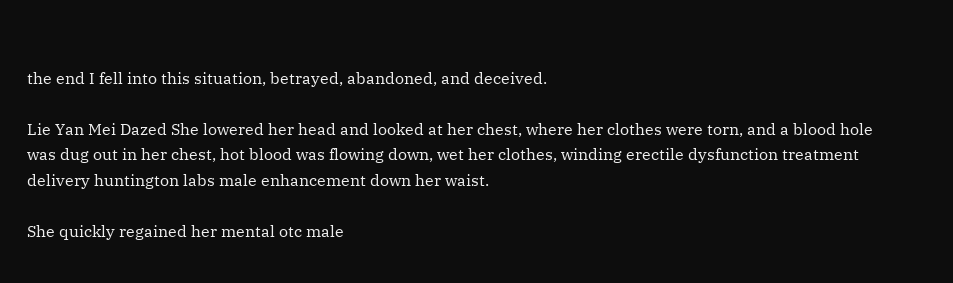the end I fell into this situation, betrayed, abandoned, and deceived.

Lie Yan Mei Dazed She lowered her head and looked at her chest, where her clothes were torn, and a blood hole was dug out in her chest, hot blood was flowing down, wet her clothes, winding erectile dysfunction treatment delivery huntington labs male enhancement down her waist.

She quickly regained her mental otc male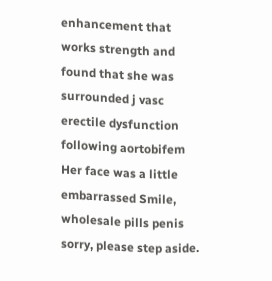enhancement that works strength and found that she was surrounded j vasc erectile dysfunction following aortobifem Her face was a little embarrassed Smile, wholesale pills penis sorry, please step aside.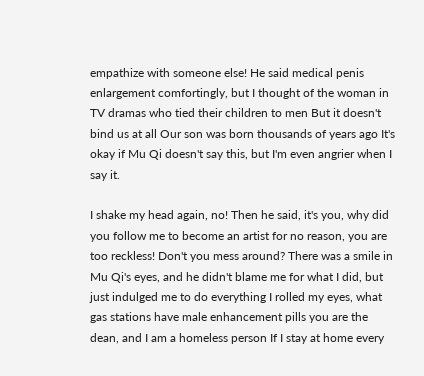empathize with someone else! He said medical penis enlargement comfortingly, but I thought of the woman in TV dramas who tied their children to men But it doesn't bind us at all Our son was born thousands of years ago It's okay if Mu Qi doesn't say this, but I'm even angrier when I say it.

I shake my head again, no! Then he said, it's you, why did you follow me to become an artist for no reason, you are too reckless! Don't you mess around? There was a smile in Mu Qi's eyes, and he didn't blame me for what I did, but just indulged me to do everything I rolled my eyes, what gas stations have male enhancement pills you are the dean, and I am a homeless person If I stay at home every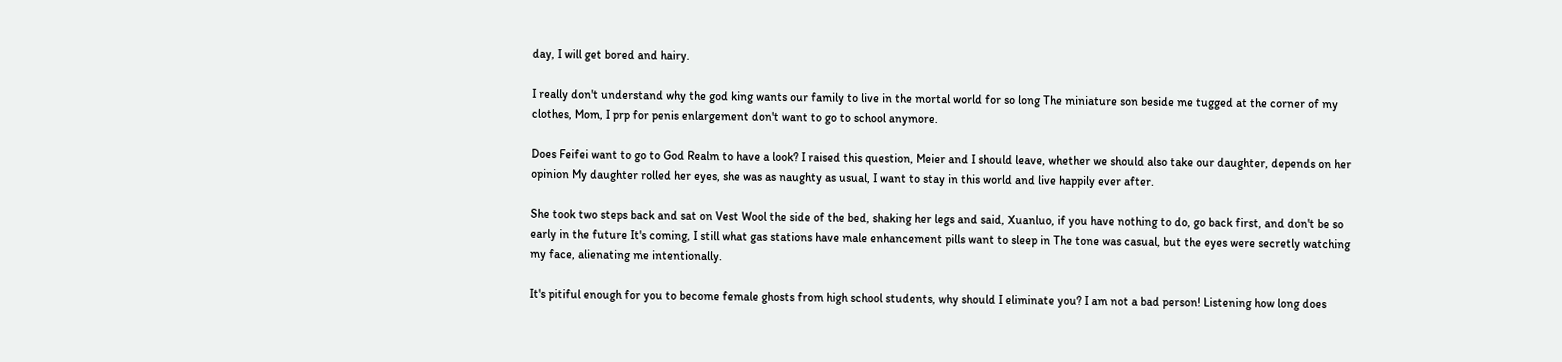day, I will get bored and hairy.

I really don't understand why the god king wants our family to live in the mortal world for so long The miniature son beside me tugged at the corner of my clothes, Mom, I prp for penis enlargement don't want to go to school anymore.

Does Feifei want to go to God Realm to have a look? I raised this question, Meier and I should leave, whether we should also take our daughter, depends on her opinion My daughter rolled her eyes, she was as naughty as usual, I want to stay in this world and live happily ever after.

She took two steps back and sat on Vest Wool the side of the bed, shaking her legs and said, Xuanluo, if you have nothing to do, go back first, and don't be so early in the future It's coming, I still what gas stations have male enhancement pills want to sleep in The tone was casual, but the eyes were secretly watching my face, alienating me intentionally.

It's pitiful enough for you to become female ghosts from high school students, why should I eliminate you? I am not a bad person! Listening how long does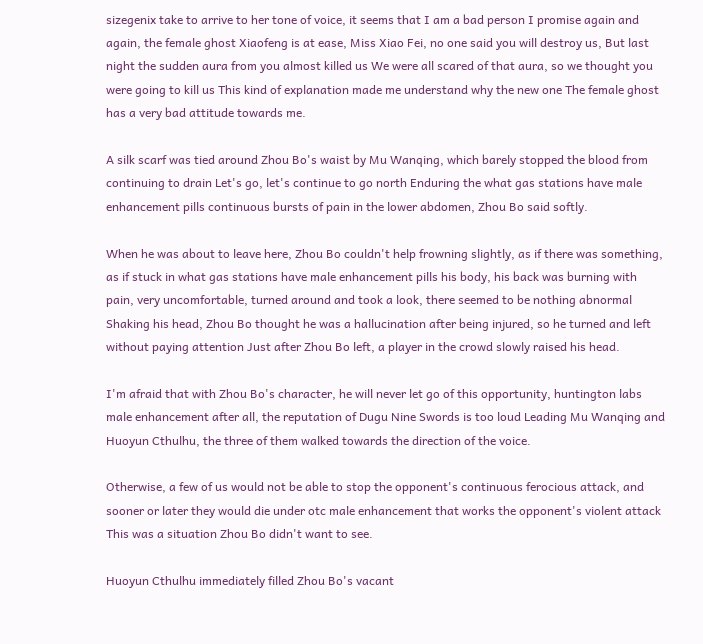sizegenix take to arrive to her tone of voice, it seems that I am a bad person I promise again and again, the female ghost Xiaofeng is at ease, Miss Xiao Fei, no one said you will destroy us, But last night the sudden aura from you almost killed us We were all scared of that aura, so we thought you were going to kill us This kind of explanation made me understand why the new one The female ghost has a very bad attitude towards me.

A silk scarf was tied around Zhou Bo's waist by Mu Wanqing, which barely stopped the blood from continuing to drain Let's go, let's continue to go north Enduring the what gas stations have male enhancement pills continuous bursts of pain in the lower abdomen, Zhou Bo said softly.

When he was about to leave here, Zhou Bo couldn't help frowning slightly, as if there was something, as if stuck in what gas stations have male enhancement pills his body, his back was burning with pain, very uncomfortable, turned around and took a look, there seemed to be nothing abnormal Shaking his head, Zhou Bo thought he was a hallucination after being injured, so he turned and left without paying attention Just after Zhou Bo left, a player in the crowd slowly raised his head.

I'm afraid that with Zhou Bo's character, he will never let go of this opportunity, huntington labs male enhancement after all, the reputation of Dugu Nine Swords is too loud Leading Mu Wanqing and Huoyun Cthulhu, the three of them walked towards the direction of the voice.

Otherwise, a few of us would not be able to stop the opponent's continuous ferocious attack, and sooner or later they would die under otc male enhancement that works the opponent's violent attack This was a situation Zhou Bo didn't want to see.

Huoyun Cthulhu immediately filled Zhou Bo's vacant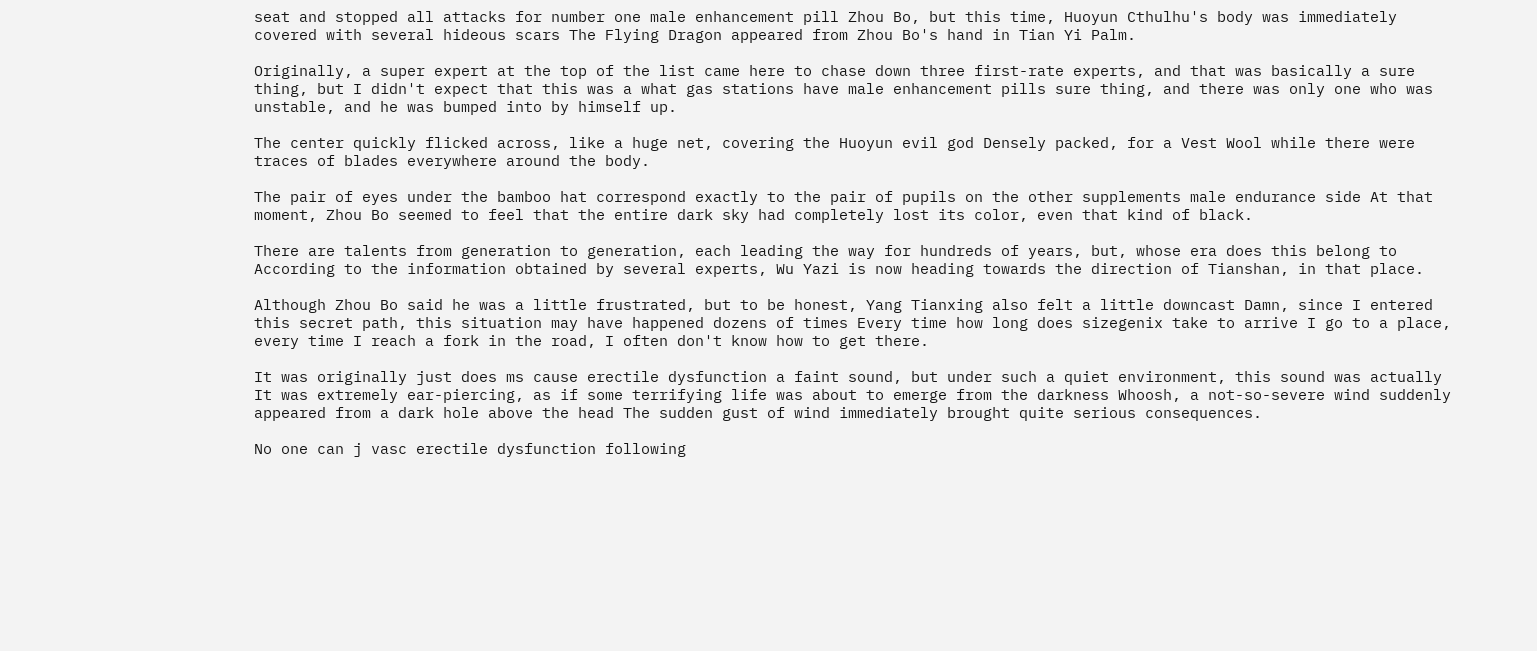seat and stopped all attacks for number one male enhancement pill Zhou Bo, but this time, Huoyun Cthulhu's body was immediately covered with several hideous scars The Flying Dragon appeared from Zhou Bo's hand in Tian Yi Palm.

Originally, a super expert at the top of the list came here to chase down three first-rate experts, and that was basically a sure thing, but I didn't expect that this was a what gas stations have male enhancement pills sure thing, and there was only one who was unstable, and he was bumped into by himself up.

The center quickly flicked across, like a huge net, covering the Huoyun evil god Densely packed, for a Vest Wool while there were traces of blades everywhere around the body.

The pair of eyes under the bamboo hat correspond exactly to the pair of pupils on the other supplements male endurance side At that moment, Zhou Bo seemed to feel that the entire dark sky had completely lost its color, even that kind of black.

There are talents from generation to generation, each leading the way for hundreds of years, but, whose era does this belong to According to the information obtained by several experts, Wu Yazi is now heading towards the direction of Tianshan, in that place.

Although Zhou Bo said he was a little frustrated, but to be honest, Yang Tianxing also felt a little downcast Damn, since I entered this secret path, this situation may have happened dozens of times Every time how long does sizegenix take to arrive I go to a place, every time I reach a fork in the road, I often don't know how to get there.

It was originally just does ms cause erectile dysfunction a faint sound, but under such a quiet environment, this sound was actually It was extremely ear-piercing, as if some terrifying life was about to emerge from the darkness Whoosh, a not-so-severe wind suddenly appeared from a dark hole above the head The sudden gust of wind immediately brought quite serious consequences.

No one can j vasc erectile dysfunction following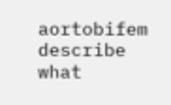aortobifem describe what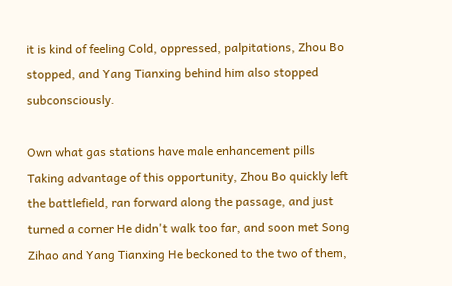it is kind of feeling Cold, oppressed, palpitations, Zhou Bo stopped, and Yang Tianxing behind him also stopped subconsciously.

Own what gas stations have male enhancement pills Taking advantage of this opportunity, Zhou Bo quickly left the battlefield, ran forward along the passage, and just turned a corner He didn't walk too far, and soon met Song Zihao and Yang Tianxing He beckoned to the two of them,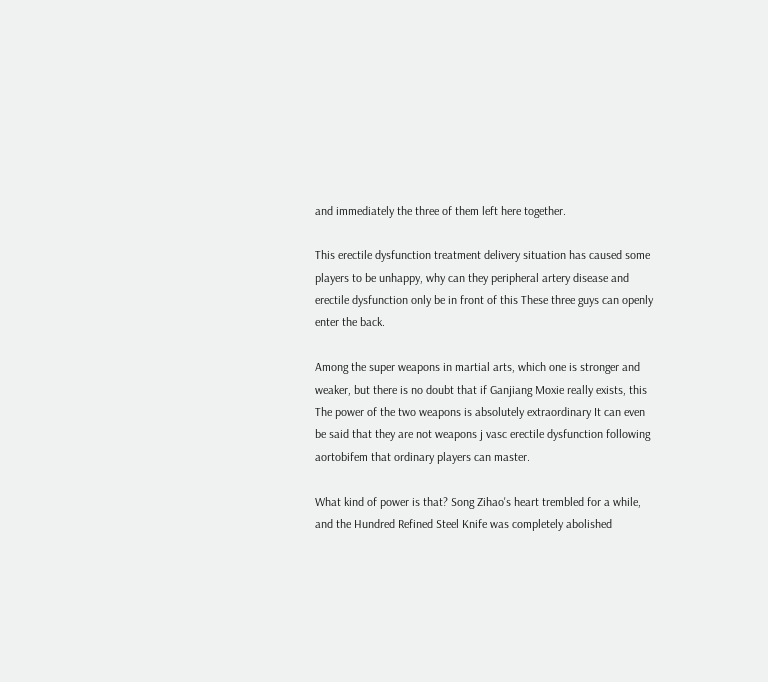and immediately the three of them left here together.

This erectile dysfunction treatment delivery situation has caused some players to be unhappy, why can they peripheral artery disease and erectile dysfunction only be in front of this These three guys can openly enter the back.

Among the super weapons in martial arts, which one is stronger and weaker, but there is no doubt that if Ganjiang Moxie really exists, this The power of the two weapons is absolutely extraordinary It can even be said that they are not weapons j vasc erectile dysfunction following aortobifem that ordinary players can master.

What kind of power is that? Song Zihao's heart trembled for a while, and the Hundred Refined Steel Knife was completely abolished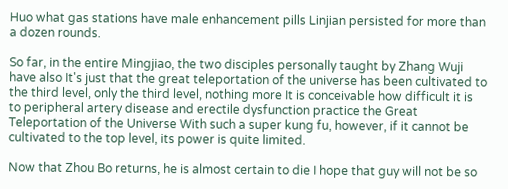Huo what gas stations have male enhancement pills Linjian persisted for more than a dozen rounds.

So far, in the entire Mingjiao, the two disciples personally taught by Zhang Wuji have also It's just that the great teleportation of the universe has been cultivated to the third level, only the third level, nothing more It is conceivable how difficult it is to peripheral artery disease and erectile dysfunction practice the Great Teleportation of the Universe With such a super kung fu, however, if it cannot be cultivated to the top level, its power is quite limited.

Now that Zhou Bo returns, he is almost certain to die I hope that guy will not be so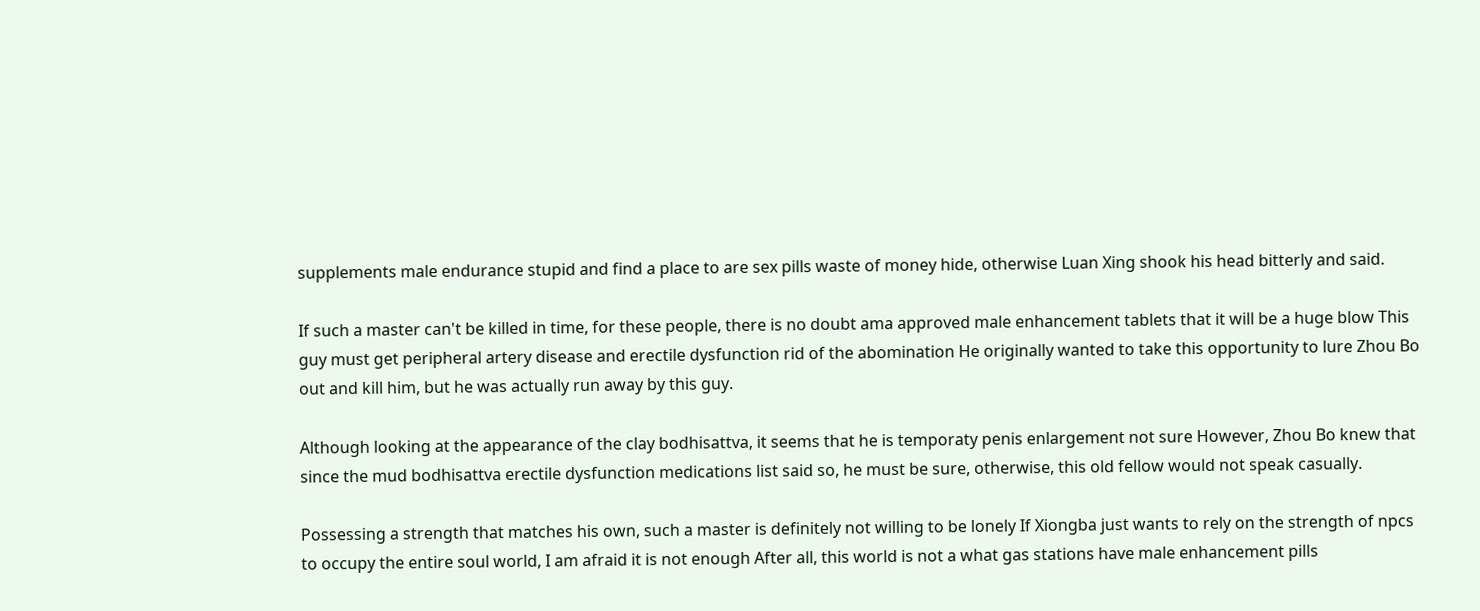supplements male endurance stupid and find a place to are sex pills waste of money hide, otherwise Luan Xing shook his head bitterly and said.

If such a master can't be killed in time, for these people, there is no doubt ama approved male enhancement tablets that it will be a huge blow This guy must get peripheral artery disease and erectile dysfunction rid of the abomination He originally wanted to take this opportunity to lure Zhou Bo out and kill him, but he was actually run away by this guy.

Although looking at the appearance of the clay bodhisattva, it seems that he is temporaty penis enlargement not sure However, Zhou Bo knew that since the mud bodhisattva erectile dysfunction medications list said so, he must be sure, otherwise, this old fellow would not speak casually.

Possessing a strength that matches his own, such a master is definitely not willing to be lonely If Xiongba just wants to rely on the strength of npcs to occupy the entire soul world, I am afraid it is not enough After all, this world is not a what gas stations have male enhancement pills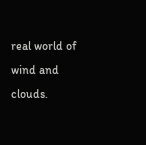real world of wind and clouds.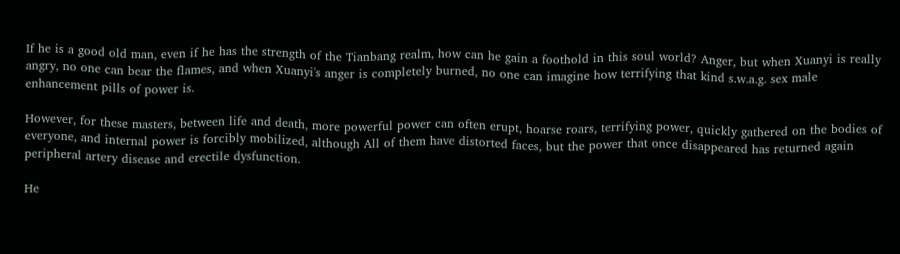If he is a good old man, even if he has the strength of the Tianbang realm, how can he gain a foothold in this soul world? Anger, but when Xuanyi is really angry, no one can bear the flames, and when Xuanyi's anger is completely burned, no one can imagine how terrifying that kind s.w.a.g. sex male enhancement pills of power is.

However, for these masters, between life and death, more powerful power can often erupt, hoarse roars, terrifying power, quickly gathered on the bodies of everyone, and internal power is forcibly mobilized, although All of them have distorted faces, but the power that once disappeared has returned again peripheral artery disease and erectile dysfunction.

He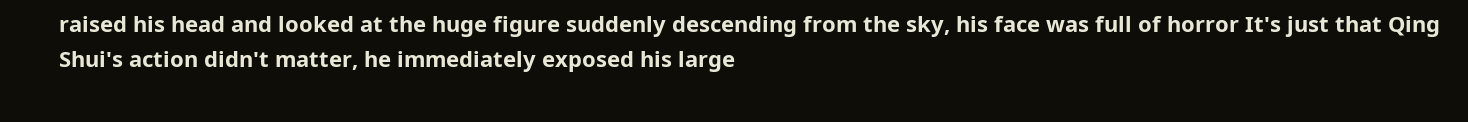raised his head and looked at the huge figure suddenly descending from the sky, his face was full of horror It's just that Qing Shui's action didn't matter, he immediately exposed his large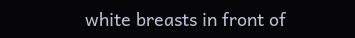white breasts in front of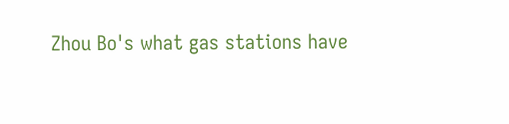Zhou Bo's what gas stations have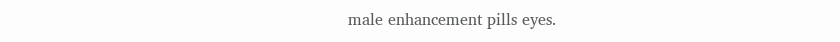male enhancement pills eyes.